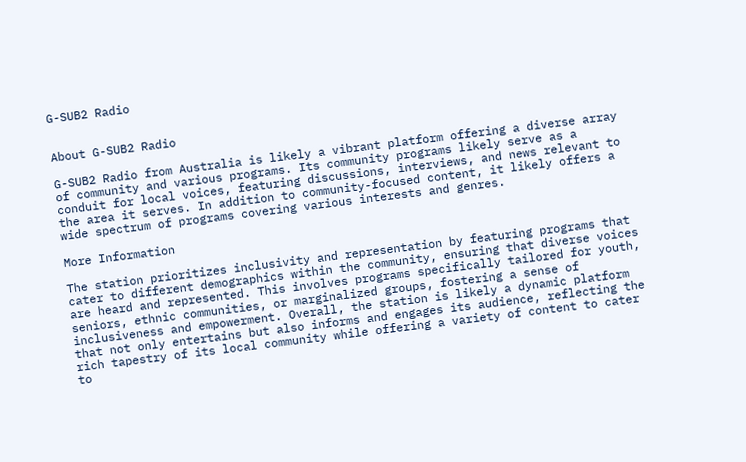G-SUB2 Radio


About G-SUB2 Radio

G-SUB2 Radio from Australia is likely a vibrant platform offering a diverse array of community and various programs. Its community programs likely serve as a conduit for local voices, featuring discussions, interviews, and news relevant to the area it serves. In addition to community-focused content, it likely offers a wide spectrum of programs covering various interests and genres.

More Information

The station prioritizes inclusivity and representation by featuring programs that cater to different demographics within the community, ensuring that diverse voices are heard and represented. This involves programs specifically tailored for youth, seniors, ethnic communities, or marginalized groups, fostering a sense of inclusiveness and empowerment. Overall, the station is likely a dynamic platform that not only entertains but also informs and engages its audience, reflecting the rich tapestry of its local community while offering a variety of content to cater to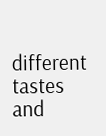different tastes and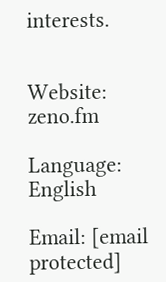interests.


Website: zeno.fm

Language: English

Email: [email protected]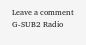Leave a comment
G-SUB2 Radio